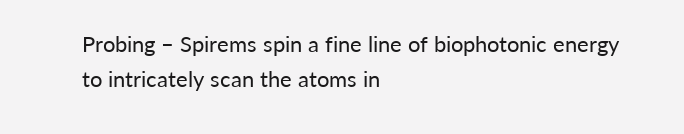Probing – Spirems spin a fine line of biophotonic energy to intricately scan the atoms in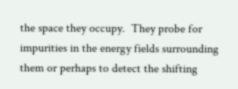the space they occupy.  They probe for impurities in the energy fields surrounding them or perhaps to detect the shifting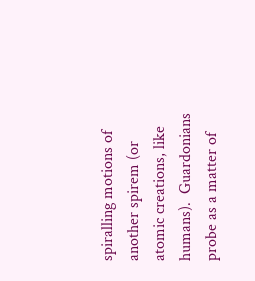spiralling motions of another spirem (or atomic creations, like humans).  Guardonians probe as a matter of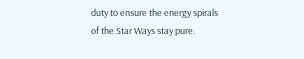duty to ensure the energy spirals of the Star Ways stay pure.